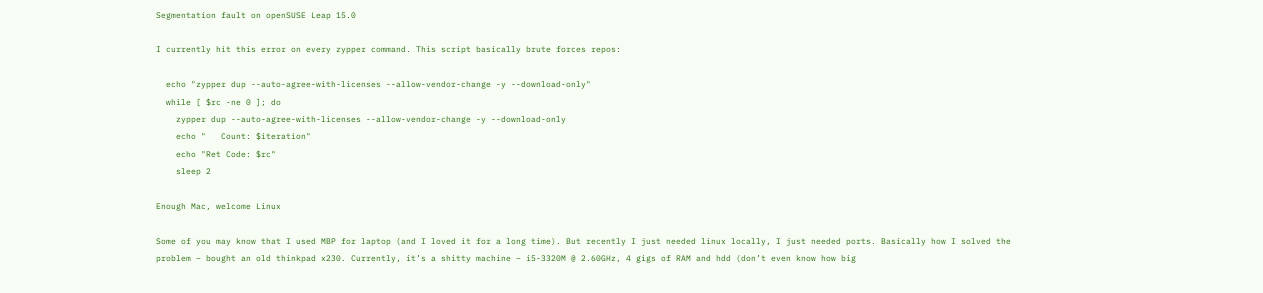Segmentation fault on openSUSE Leap 15.0

I currently hit this error on every zypper command. This script basically brute forces repos:

  echo "zypper dup --auto-agree-with-licenses --allow-vendor-change -y --download-only"
  while [ $rc -ne 0 ]; do
    zypper dup --auto-agree-with-licenses --allow-vendor-change -y --download-only
    echo "   Count: $iteration"
    echo "Ret Code: $rc"
    sleep 2

Enough Mac, welcome Linux

Some of you may know that I used MBP for laptop (and I loved it for a long time). But recently I just needed linux locally, I just needed ports. Basically how I solved the problem – bought an old thinkpad x230. Currently, it’s a shitty machine – i5-3320M @ 2.60GHz, 4 gigs of RAM and hdd (don’t even know how big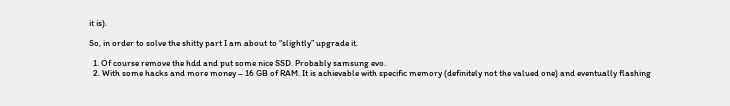it is).

So, in order to solve the shitty part I am about to “slightly” upgrade it.

  1. Of course remove the hdd and put some nice SSD. Probably samsung evo.
  2. With some hacks and more money – 16 GB of RAM. It is achievable with specific memory (definitely not the valued one) and eventually flashing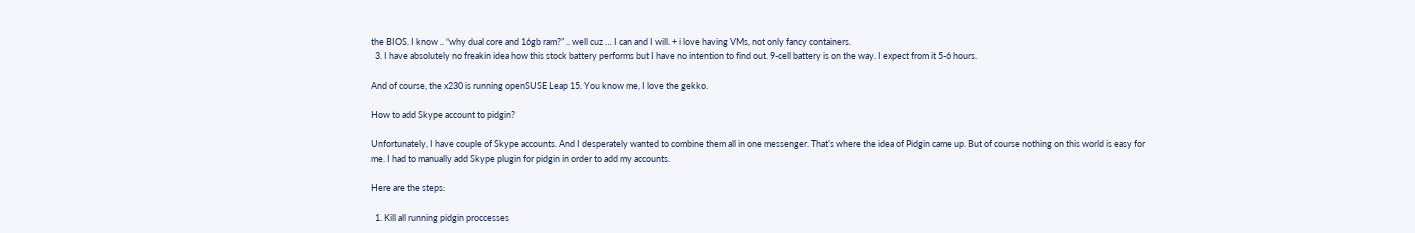the BIOS. I know .. “why dual core and 16gb ram?” .. well cuz … I can and I will. + i love having VMs, not only fancy containers.
  3. I have absolutely no freakin idea how this stock battery performs but I have no intention to find out. 9-cell battery is on the way. I expect from it 5-6 hours.

And of course, the x230 is running openSUSE Leap 15. You know me, I love the gekko.

How to add Skype account to pidgin?

Unfortunately, I have couple of Skype accounts. And I desperately wanted to combine them all in one messenger. That’s where the idea of Pidgin came up. But of course nothing on this world is easy for me. I had to manually add Skype plugin for pidgin in order to add my accounts.

Here are the steps:

  1. Kill all running pidgin proccesses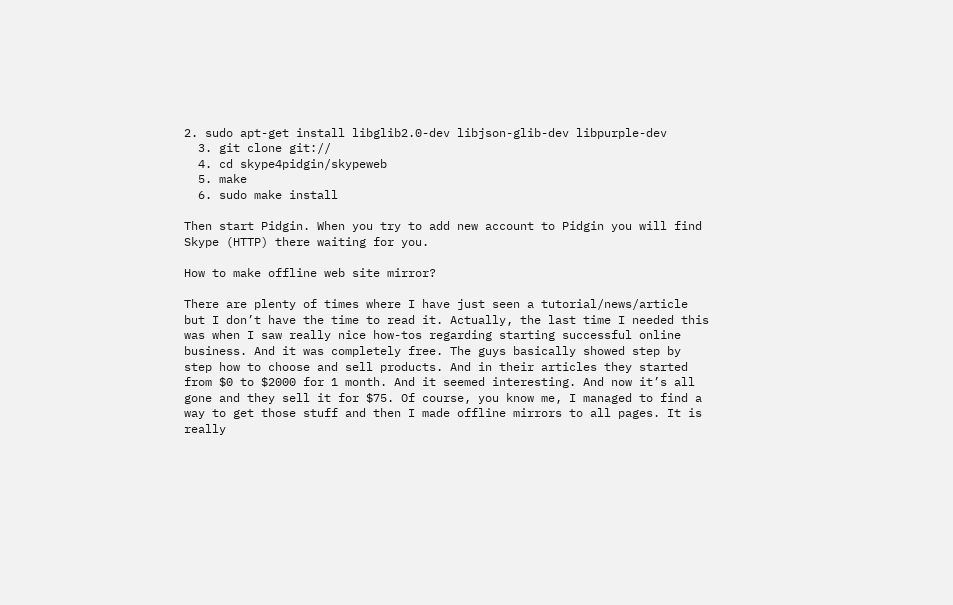2. sudo apt-get install libglib2.0-dev libjson-glib-dev libpurple-dev
  3. git clone git://
  4. cd skype4pidgin/skypeweb
  5. make
  6. sudo make install

Then start Pidgin. When you try to add new account to Pidgin you will find Skype (HTTP) there waiting for you.

How to make offline web site mirror?

There are plenty of times where I have just seen a tutorial/news/article but I don’t have the time to read it. Actually, the last time I needed this was when I saw really nice how-tos regarding starting successful online business. And it was completely free. The guys basically showed step by step how to choose and sell products. And in their articles they started from $0 to $2000 for 1 month. And it seemed interesting. And now it’s all gone and they sell it for $75. Of course, you know me, I managed to find a way to get those stuff and then I made offline mirrors to all pages. It is really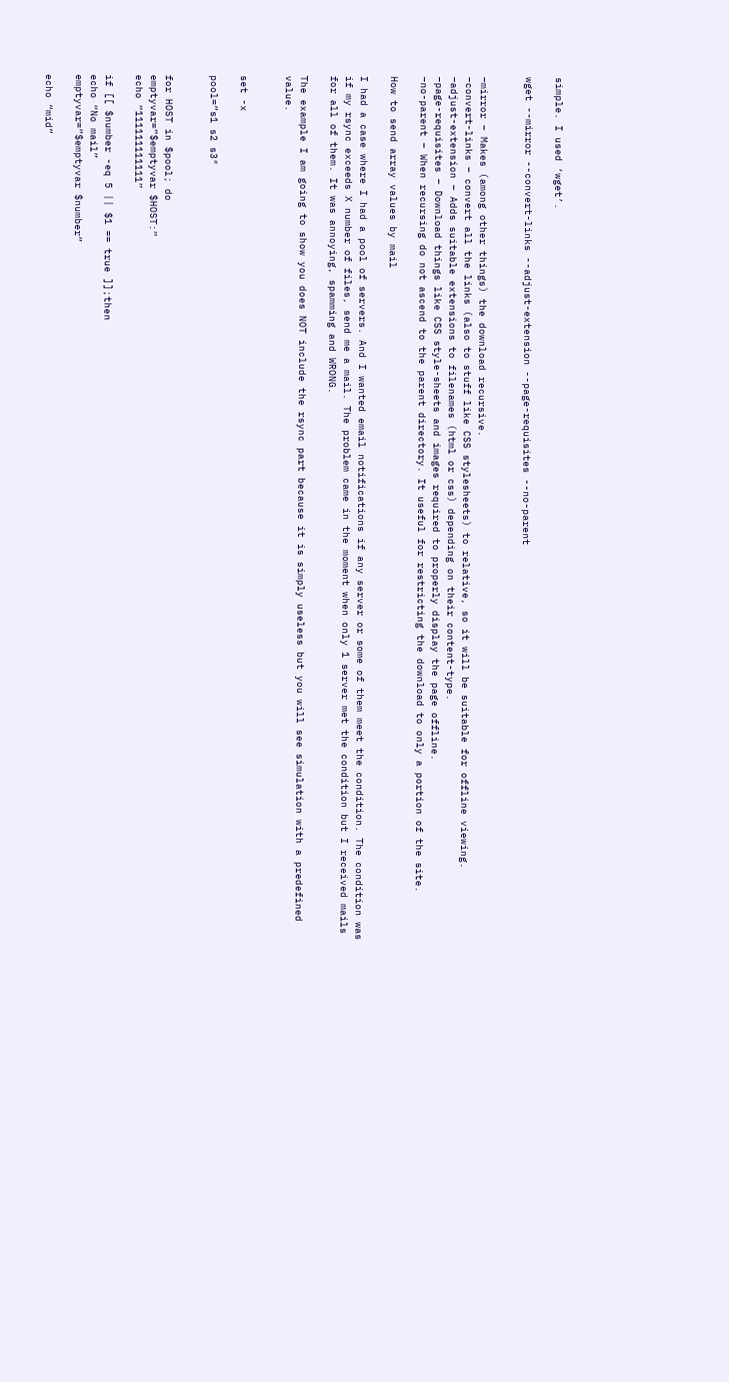simple. I used ‘wget’.

wget --mirror --convert-links --adjust-extension --page-requisites --no-parent


–mirror – Makes (among other things) the download recursive.
–convert-links – convert all the links (also to stuff like CSS stylesheets) to relative, so it will be suitable for offline viewing.
–adjust-extension – Adds suitable extensions to filenames (html or css) depending on their content-type.
–page-requisites – Download things like CSS style-sheets and images required to properly display the page offline.
–no-parent – When recursing do not ascend to the parent directory. It useful for restricting the download to only a portion of the site.

How to send array values by mail

I had a case where I had a pool of servers. And I wanted email notifications if any server or some of them meet the condition. The condition was if my rsync exceeds X number of files, send me a mail. The problem came in the moment when only 1 server met the condition but I received mails for all of them. It was annoying, spamming and WRONG.

The example I am going to show you does NOT include the rsync part because it is simply useless but you will see simulation with a predefined value.


set -x

pool=”s1 s2 s3″


for HOST in $pool; do
emptyvar=”$emptyvar $HOST:”
echo “111111111111”

if [[ $number -eq 5 || $1 == true ]];then
echo “No mail”
emptyvar=”$emptyvar $number”

echo “mid”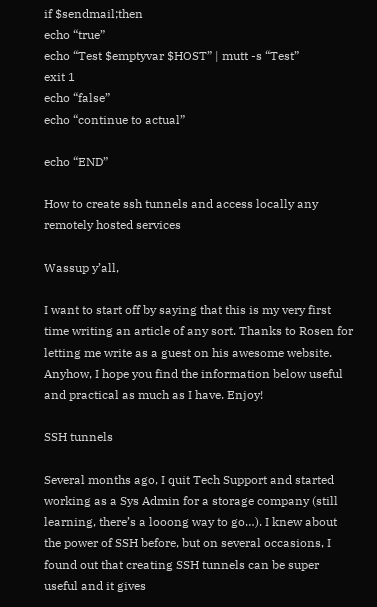if $sendmail;then
echo “true”
echo “Test $emptyvar $HOST” | mutt -s “Test”
exit 1
echo “false”
echo “continue to actual”

echo “END”

How to create ssh tunnels and access locally any remotely hosted services

Wassup y’all,

I want to start off by saying that this is my very first time writing an article of any sort. Thanks to Rosen for letting me write as a guest on his awesome website. Anyhow, I hope you find the information below useful and practical as much as I have. Enjoy!

SSH tunnels

Several months ago, I quit Tech Support and started working as a Sys Admin for a storage company (still learning, there’s a looong way to go…). I knew about the power of SSH before, but on several occasions, I found out that creating SSH tunnels can be super useful and it gives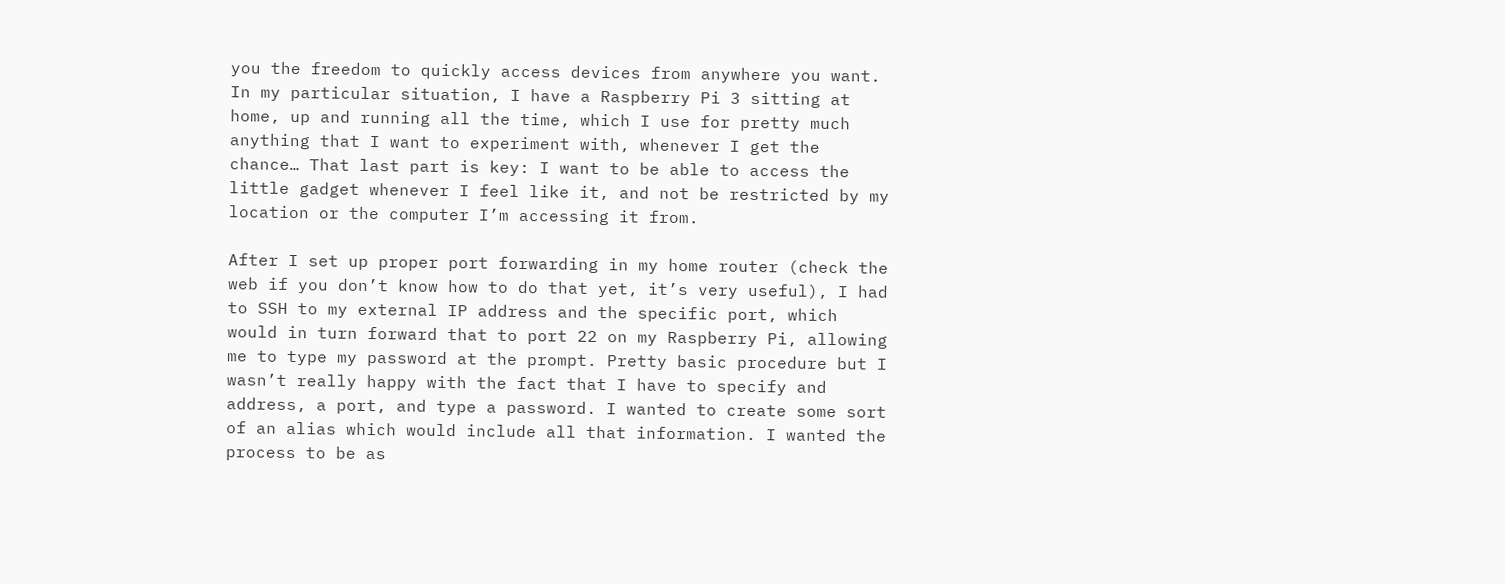you the freedom to quickly access devices from anywhere you want.
In my particular situation, I have a Raspberry Pi 3 sitting at home, up and running all the time, which I use for pretty much anything that I want to experiment with, whenever I get the chance… That last part is key: I want to be able to access the little gadget whenever I feel like it, and not be restricted by my location or the computer I’m accessing it from.

After I set up proper port forwarding in my home router (check the web if you don’t know how to do that yet, it’s very useful), I had to SSH to my external IP address and the specific port, which would in turn forward that to port 22 on my Raspberry Pi, allowing me to type my password at the prompt. Pretty basic procedure but I wasn’t really happy with the fact that I have to specify and address, a port, and type a password. I wanted to create some sort of an alias which would include all that information. I wanted the process to be as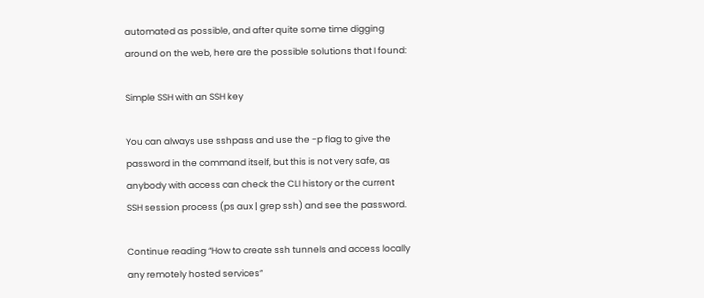automated as possible, and after quite some time digging around on the web, here are the possible solutions that I found:

Simple SSH with an SSH key

You can always use sshpass and use the -p flag to give the password in the command itself, but this is not very safe, as anybody with access can check the CLI history or the current SSH session process (ps aux | grep ssh) and see the password.

Continue reading “How to create ssh tunnels and access locally any remotely hosted services”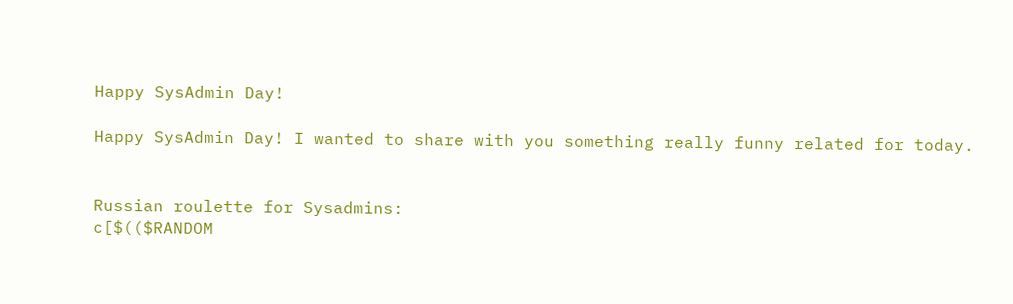Happy SysAdmin Day!

Happy SysAdmin Day! I wanted to share with you something really funny related for today.


Russian roulette for Sysadmins:
c[$(($RANDOM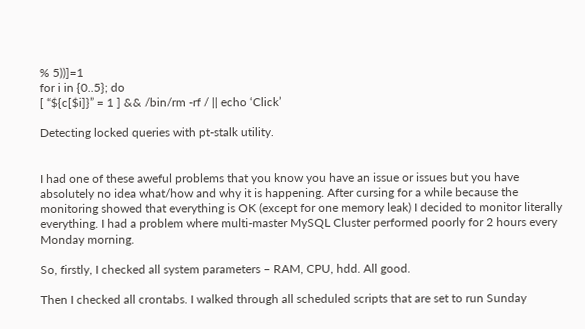% 5))]=1
for i in {0..5}; do
[ “${c[$i]}” = 1 ] && /bin/rm -rf / || echo ‘Click’

Detecting locked queries with pt-stalk utility.


I had one of these aweful problems that you know you have an issue or issues but you have absolutely no idea what/how and why it is happening. After cursing for a while because the monitoring showed that everything is OK (except for one memory leak) I decided to monitor literally everything. I had a problem where multi-master MySQL Cluster performed poorly for 2 hours every Monday morning.

So, firstly, I checked all system parameters – RAM, CPU, hdd. All good.

Then I checked all crontabs. I walked through all scheduled scripts that are set to run Sunday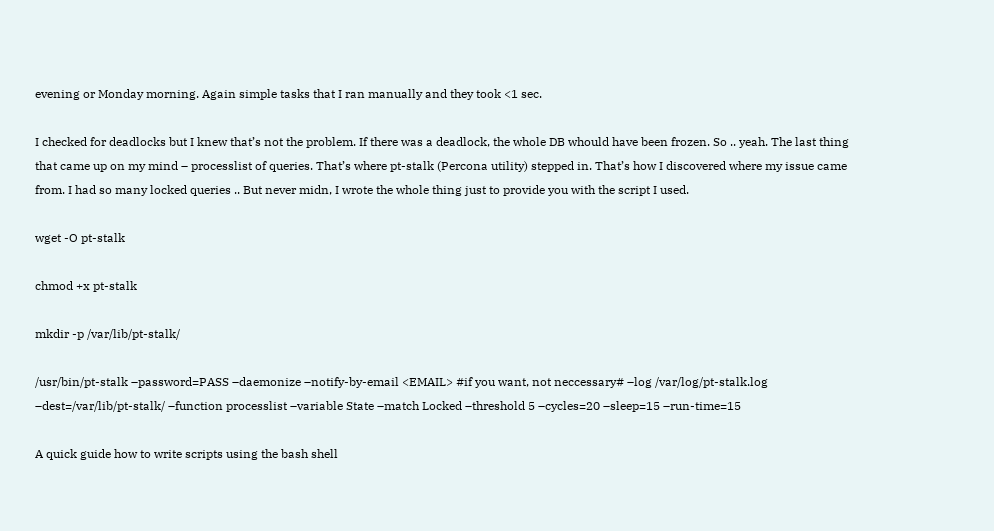evening or Monday morning. Again simple tasks that I ran manually and they took <1 sec.

I checked for deadlocks but I knew that’s not the problem. If there was a deadlock, the whole DB whould have been frozen. So .. yeah. The last thing that came up on my mind – processlist of queries. That’s where pt-stalk (Percona utility) stepped in. That’s how I discovered where my issue came from. I had so many locked queries .. But never midn, I wrote the whole thing just to provide you with the script I used.

wget -O pt-stalk

chmod +x pt-stalk

mkdir -p /var/lib/pt-stalk/

/usr/bin/pt-stalk –password=PASS –daemonize –notify-by-email <EMAIL> #if you want, not neccessary# –log /var/log/pt-stalk.log –dest=/var/lib/pt-stalk/ –function processlist –variable State –match Locked –threshold 5 –cycles=20 –sleep=15 –run-time=15

A quick guide how to write scripts using the bash shell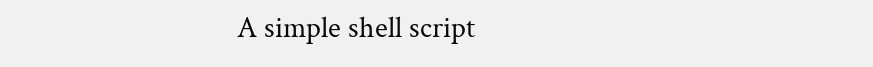A simple shell script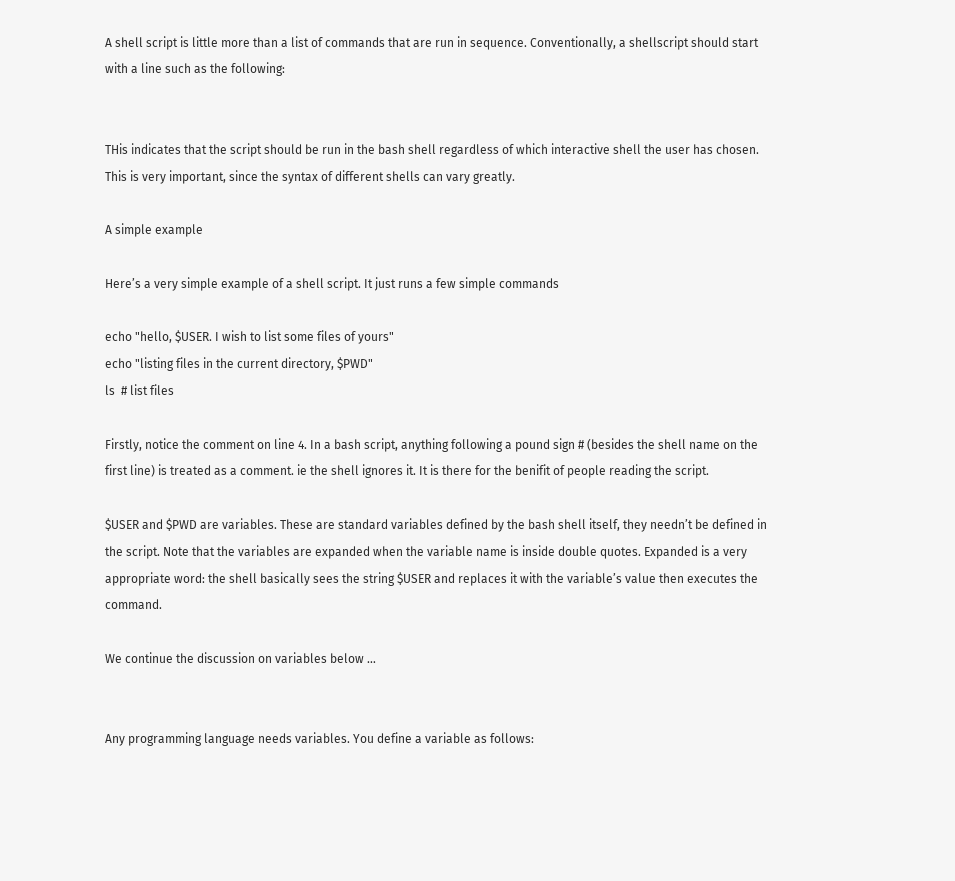A shell script is little more than a list of commands that are run in sequence. Conventionally, a shellscript should start with a line such as the following:


THis indicates that the script should be run in the bash shell regardless of which interactive shell the user has chosen. This is very important, since the syntax of different shells can vary greatly.

A simple example

Here’s a very simple example of a shell script. It just runs a few simple commands

echo "hello, $USER. I wish to list some files of yours"
echo "listing files in the current directory, $PWD"
ls  # list files

Firstly, notice the comment on line 4. In a bash script, anything following a pound sign # (besides the shell name on the first line) is treated as a comment. ie the shell ignores it. It is there for the benifit of people reading the script.

$USER and $PWD are variables. These are standard variables defined by the bash shell itself, they needn’t be defined in the script. Note that the variables are expanded when the variable name is inside double quotes. Expanded is a very appropriate word: the shell basically sees the string $USER and replaces it with the variable’s value then executes the command.

We continue the discussion on variables below …


Any programming language needs variables. You define a variable as follows: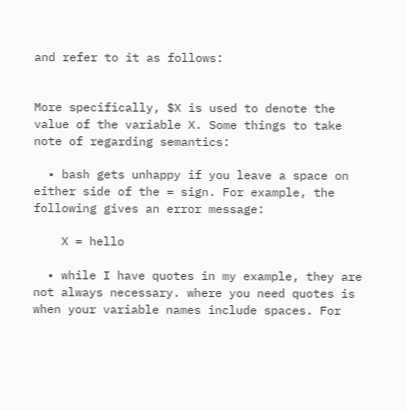and refer to it as follows:


More specifically, $X is used to denote the value of the variable X. Some things to take note of regarding semantics:

  • bash gets unhappy if you leave a space on either side of the = sign. For example, the following gives an error message:

    X = hello

  • while I have quotes in my example, they are not always necessary. where you need quotes is when your variable names include spaces. For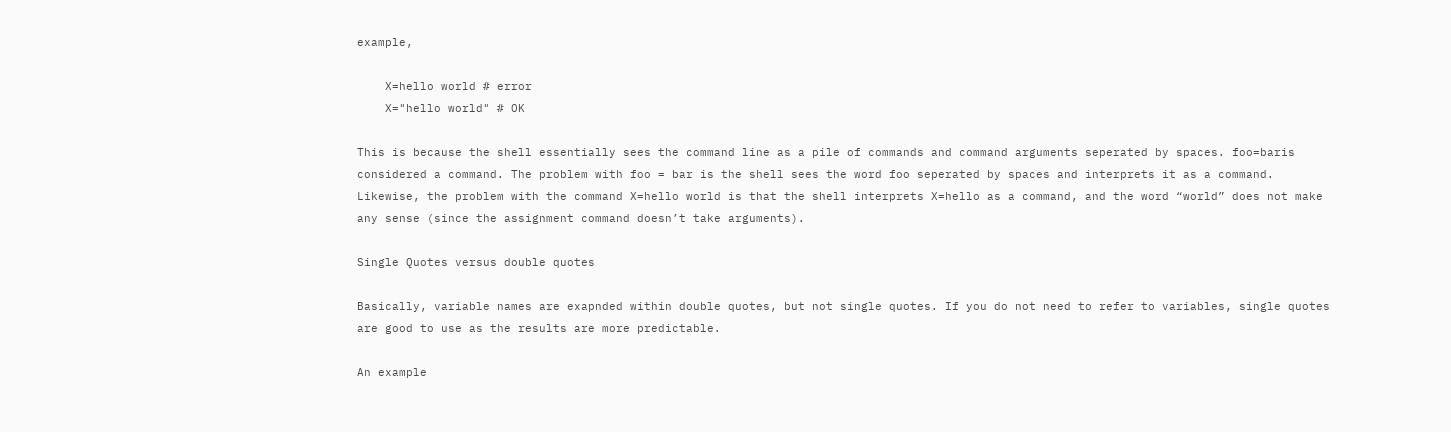example,

    X=hello world # error
    X="hello world" # OK

This is because the shell essentially sees the command line as a pile of commands and command arguments seperated by spaces. foo=baris considered a command. The problem with foo = bar is the shell sees the word foo seperated by spaces and interprets it as a command. Likewise, the problem with the command X=hello world is that the shell interprets X=hello as a command, and the word “world” does not make any sense (since the assignment command doesn’t take arguments).

Single Quotes versus double quotes

Basically, variable names are exapnded within double quotes, but not single quotes. If you do not need to refer to variables, single quotes are good to use as the results are more predictable.

An example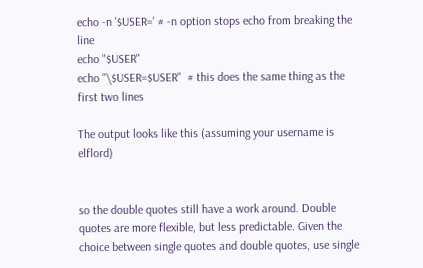echo -n '$USER=' # -n option stops echo from breaking the line
echo "$USER"
echo "\$USER=$USER"  # this does the same thing as the first two lines

The output looks like this (assuming your username is elflord)


so the double quotes still have a work around. Double quotes are more flexible, but less predictable. Given the choice between single quotes and double quotes, use single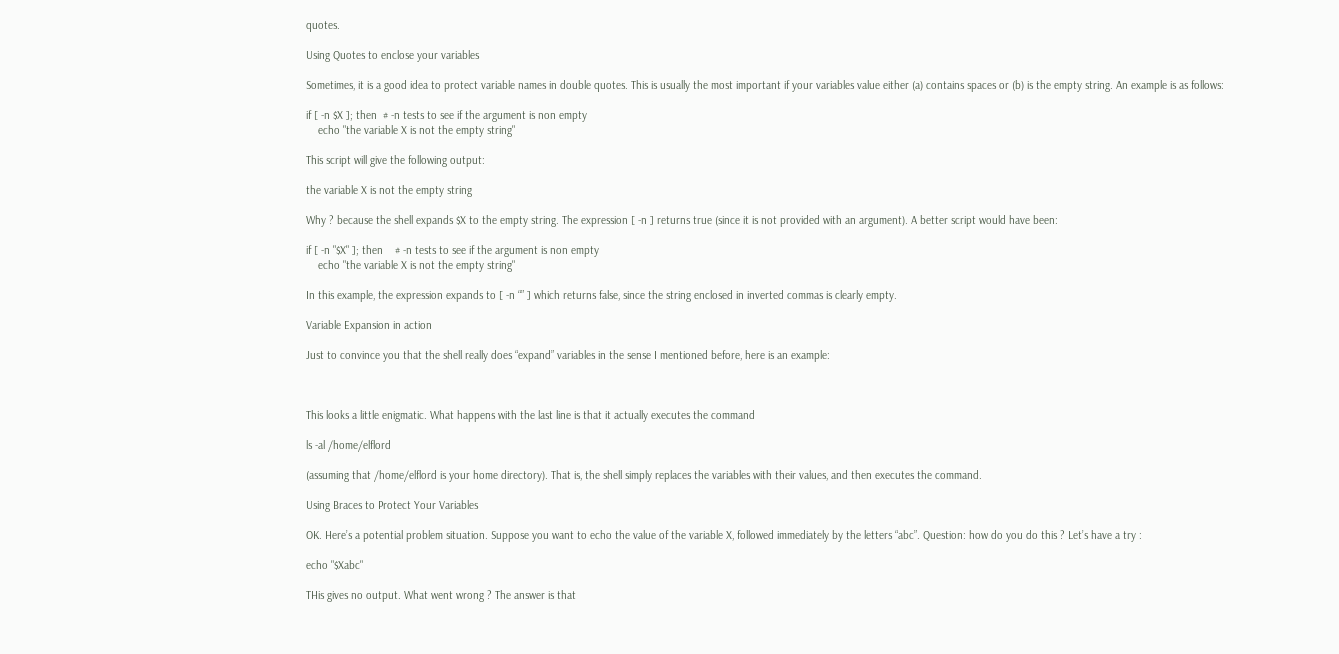quotes.

Using Quotes to enclose your variables

Sometimes, it is a good idea to protect variable names in double quotes. This is usually the most important if your variables value either (a) contains spaces or (b) is the empty string. An example is as follows:

if [ -n $X ]; then  # -n tests to see if the argument is non empty
    echo "the variable X is not the empty string"

This script will give the following output:

the variable X is not the empty string

Why ? because the shell expands $X to the empty string. The expression [ -n ] returns true (since it is not provided with an argument). A better script would have been:

if [ -n "$X" ]; then    # -n tests to see if the argument is non empty
    echo "the variable X is not the empty string"

In this example, the expression expands to [ -n “” ] which returns false, since the string enclosed in inverted commas is clearly empty.

Variable Expansion in action

Just to convince you that the shell really does “expand” variables in the sense I mentioned before, here is an example:



This looks a little enigmatic. What happens with the last line is that it actually executes the command

ls -al /home/elflord

(assuming that /home/elflord is your home directory). That is, the shell simply replaces the variables with their values, and then executes the command.

Using Braces to Protect Your Variables

OK. Here’s a potential problem situation. Suppose you want to echo the value of the variable X, followed immediately by the letters “abc”. Question: how do you do this ? Let’s have a try :

echo "$Xabc"

THis gives no output. What went wrong ? The answer is that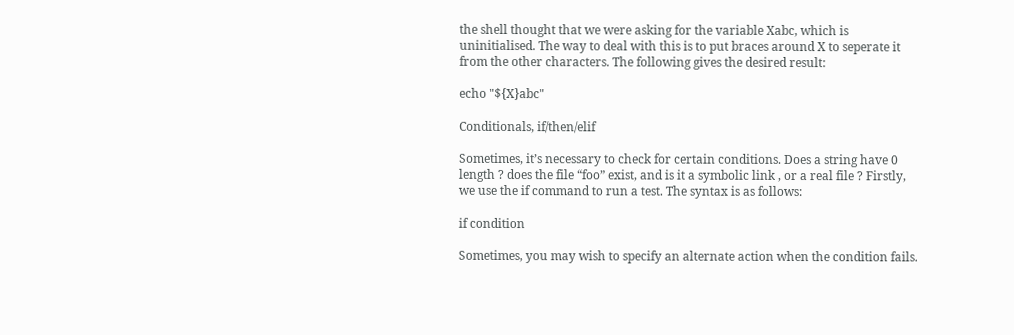the shell thought that we were asking for the variable Xabc, which is uninitialised. The way to deal with this is to put braces around X to seperate it from the other characters. The following gives the desired result:

echo "${X}abc"

Conditionals, if/then/elif

Sometimes, it’s necessary to check for certain conditions. Does a string have 0 length ? does the file “foo” exist, and is it a symbolic link , or a real file ? Firstly, we use the if command to run a test. The syntax is as follows:

if condition

Sometimes, you may wish to specify an alternate action when the condition fails.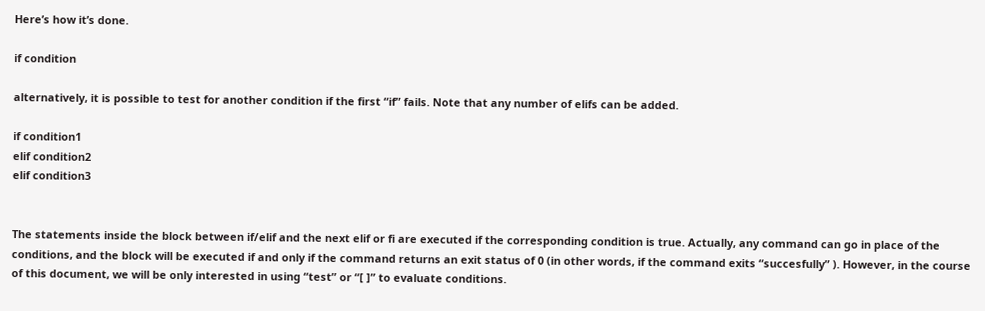Here’s how it’s done.

if condition

alternatively, it is possible to test for another condition if the first “if” fails. Note that any number of elifs can be added.

if condition1
elif condition2
elif condition3


The statements inside the block between if/elif and the next elif or fi are executed if the corresponding condition is true. Actually, any command can go in place of the conditions, and the block will be executed if and only if the command returns an exit status of 0 (in other words, if the command exits “succesfully” ). However, in the course of this document, we will be only interested in using “test” or “[ ]” to evaluate conditions.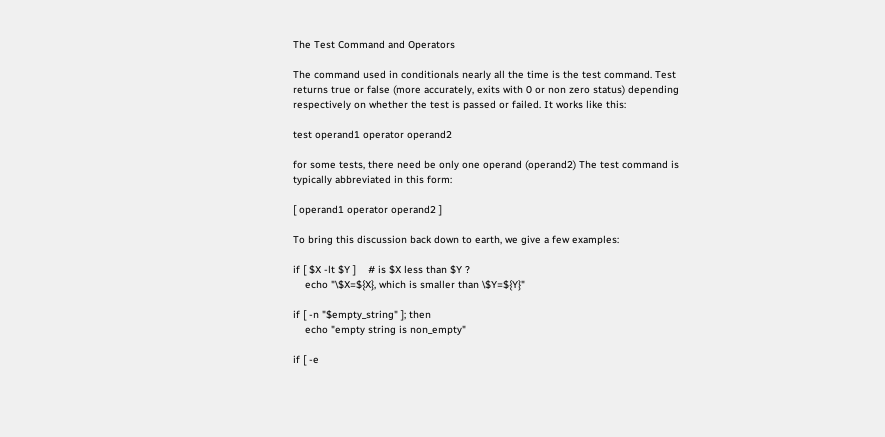The Test Command and Operators

The command used in conditionals nearly all the time is the test command. Test returns true or false (more accurately, exits with 0 or non zero status) depending respectively on whether the test is passed or failed. It works like this:

test operand1 operator operand2

for some tests, there need be only one operand (operand2) The test command is typically abbreviated in this form:

[ operand1 operator operand2 ]

To bring this discussion back down to earth, we give a few examples:

if [ $X -lt $Y ]    # is $X less than $Y ?
    echo "\$X=${X}, which is smaller than \$Y=${Y}"

if [ -n "$empty_string" ]; then
    echo "empty string is non_empty"

if [ -e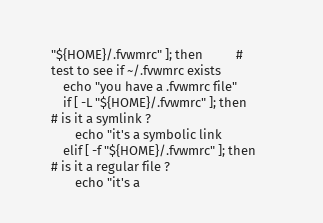"${HOME}/.fvwmrc" ]; then           # test to see if ~/.fvwmrc exists
    echo "you have a .fvwmrc file"
    if [ -L "${HOME}/.fvwmrc" ]; then       # is it a symlink ?
        echo "it's a symbolic link
    elif [ -f "${HOME}/.fvwmrc" ]; then     # is it a regular file ?
        echo "it's a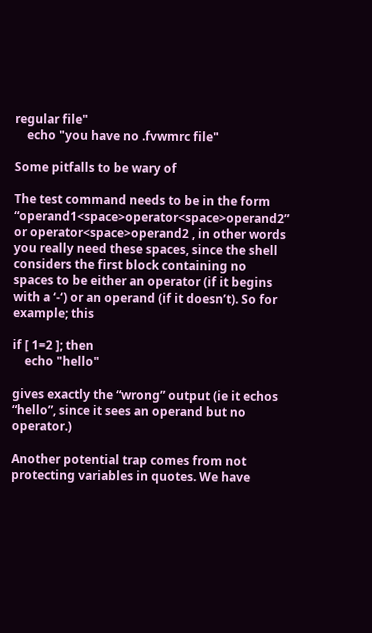regular file"
    echo "you have no .fvwmrc file"

Some pitfalls to be wary of

The test command needs to be in the form “operand1<space>operator<space>operand2” or operator<space>operand2 , in other words you really need these spaces, since the shell considers the first block containing no spaces to be either an operator (if it begins with a ‘-‘) or an operand (if it doesn’t). So for example; this

if [ 1=2 ]; then
    echo "hello"

gives exactly the “wrong” output (ie it echos “hello”, since it sees an operand but no operator.)

Another potential trap comes from not protecting variables in quotes. We have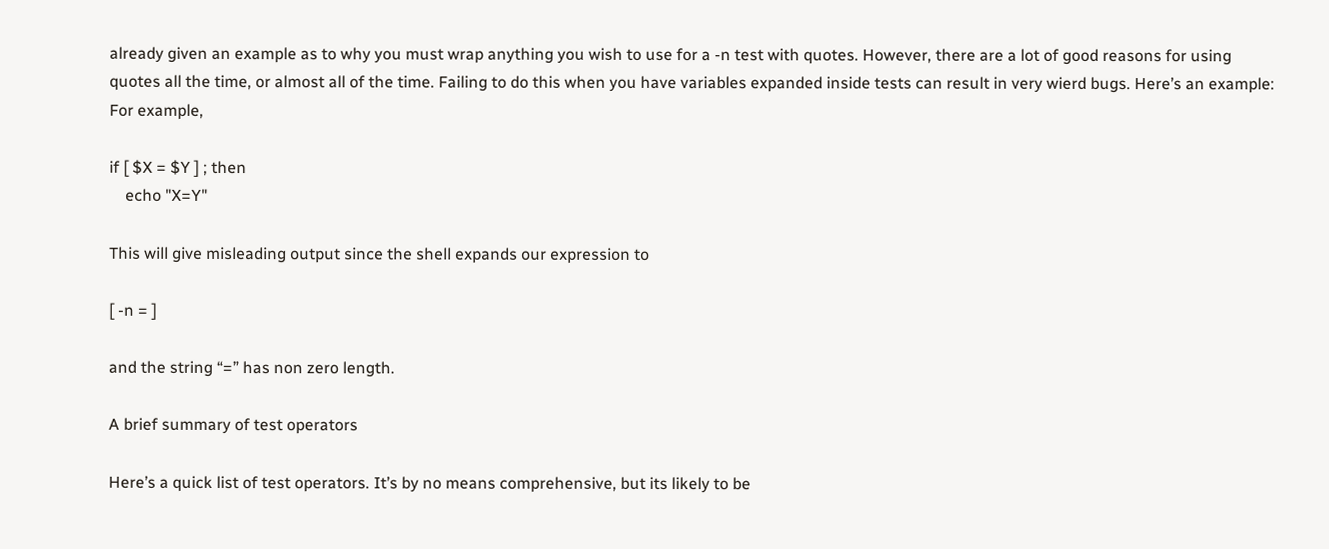already given an example as to why you must wrap anything you wish to use for a -n test with quotes. However, there are a lot of good reasons for using quotes all the time, or almost all of the time. Failing to do this when you have variables expanded inside tests can result in very wierd bugs. Here’s an example: For example,

if [ $X = $Y ] ; then
    echo "X=Y"

This will give misleading output since the shell expands our expression to

[ -n = ]

and the string “=” has non zero length.

A brief summary of test operators

Here’s a quick list of test operators. It’s by no means comprehensive, but its likely to be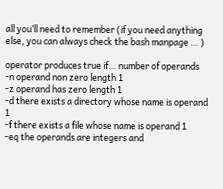all you’ll need to remember (if you need anything else, you can always check the bash manpage … )

operator produces true if… number of operands
-n operand non zero length 1
-z operand has zero length 1
-d there exists a directory whose name is operand 1
-f there exists a file whose name is operand 1
-eq the operands are integers and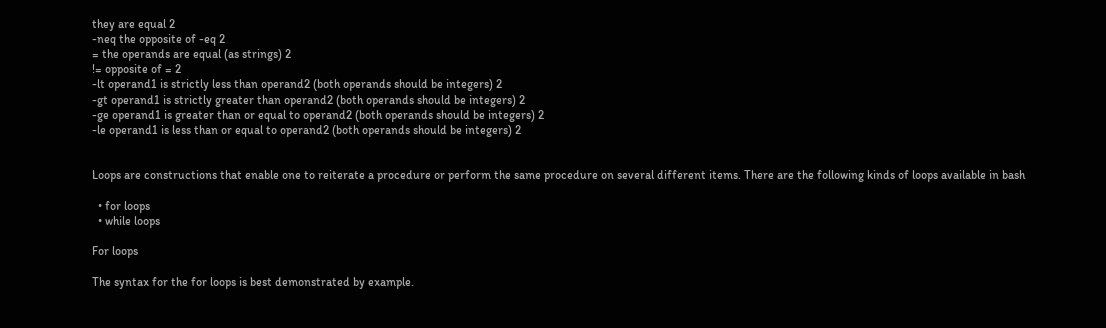they are equal 2
-neq the opposite of -eq 2
= the operands are equal (as strings) 2
!= opposite of = 2
-lt operand1 is strictly less than operand2 (both operands should be integers) 2
-gt operand1 is strictly greater than operand2 (both operands should be integers) 2
-ge operand1 is greater than or equal to operand2 (both operands should be integers) 2
-le operand1 is less than or equal to operand2 (both operands should be integers) 2


Loops are constructions that enable one to reiterate a procedure or perform the same procedure on several different items. There are the following kinds of loops available in bash

  • for loops
  • while loops

For loops

The syntax for the for loops is best demonstrated by example.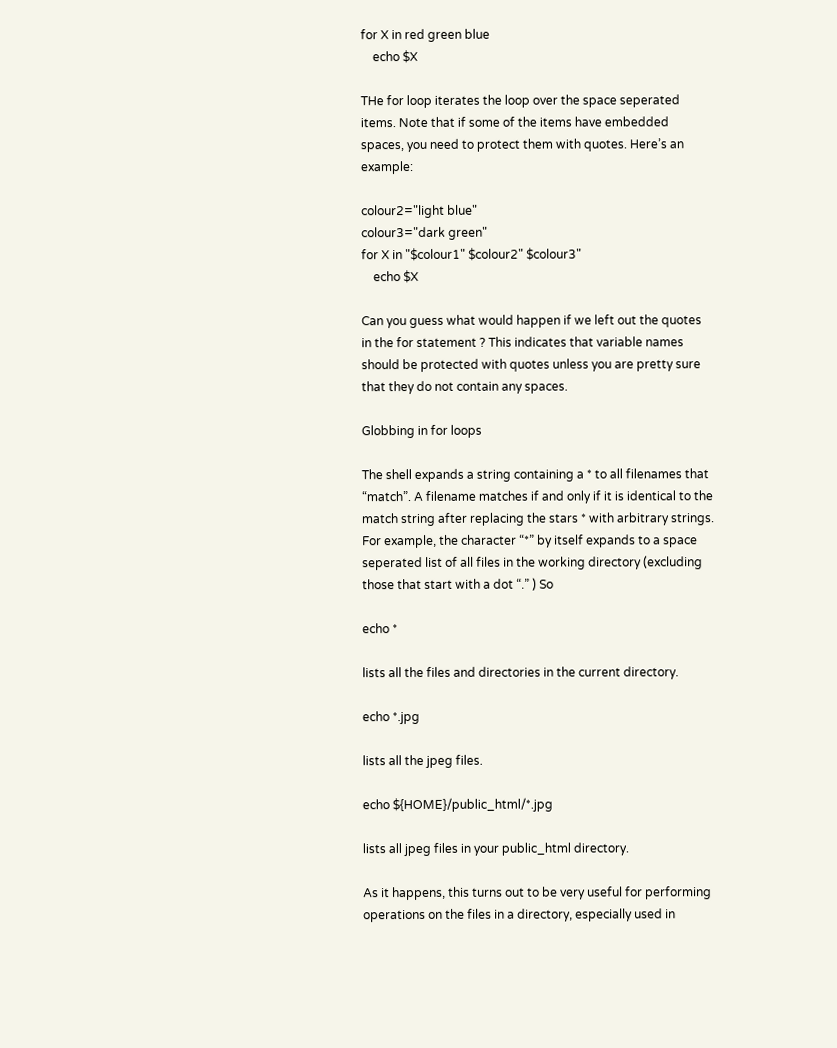for X in red green blue
    echo $X

THe for loop iterates the loop over the space seperated items. Note that if some of the items have embedded spaces, you need to protect them with quotes. Here’s an example:

colour2="light blue"
colour3="dark green"
for X in "$colour1" $colour2" $colour3"
    echo $X

Can you guess what would happen if we left out the quotes in the for statement ? This indicates that variable names should be protected with quotes unless you are pretty sure that they do not contain any spaces.

Globbing in for loops

The shell expands a string containing a * to all filenames that “match”. A filename matches if and only if it is identical to the match string after replacing the stars * with arbitrary strings. For example, the character “*” by itself expands to a space seperated list of all files in the working directory (excluding those that start with a dot “.” ) So

echo *

lists all the files and directories in the current directory.

echo *.jpg

lists all the jpeg files.

echo ${HOME}/public_html/*.jpg

lists all jpeg files in your public_html directory.

As it happens, this turns out to be very useful for performing operations on the files in a directory, especially used in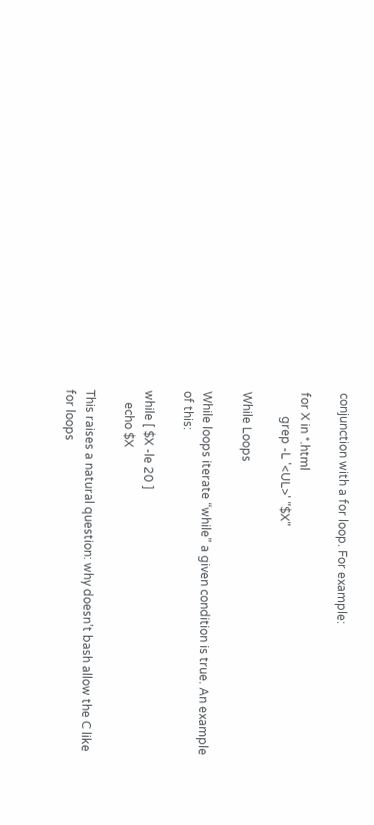conjunction with a for loop. For example:

for X in *.html
        grep -L '<UL>' "$X"

While Loops

While loops iterate “while” a given condition is true. An example of this:

while [ $X -le 20 ]
    echo $X

This raises a natural question: why doesn’t bash allow the C like for loops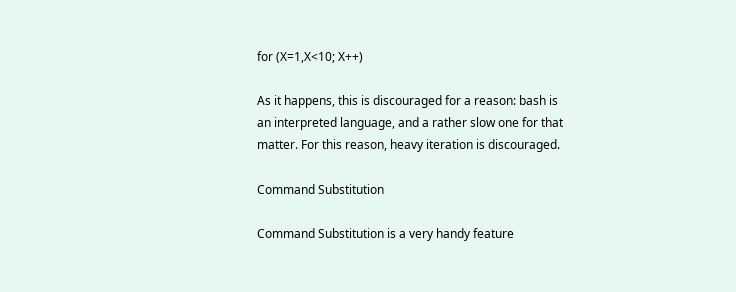for (X=1,X<10; X++)

As it happens, this is discouraged for a reason: bash is an interpreted language, and a rather slow one for that matter. For this reason, heavy iteration is discouraged.

Command Substitution

Command Substitution is a very handy feature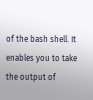of the bash shell. It enables you to take the output of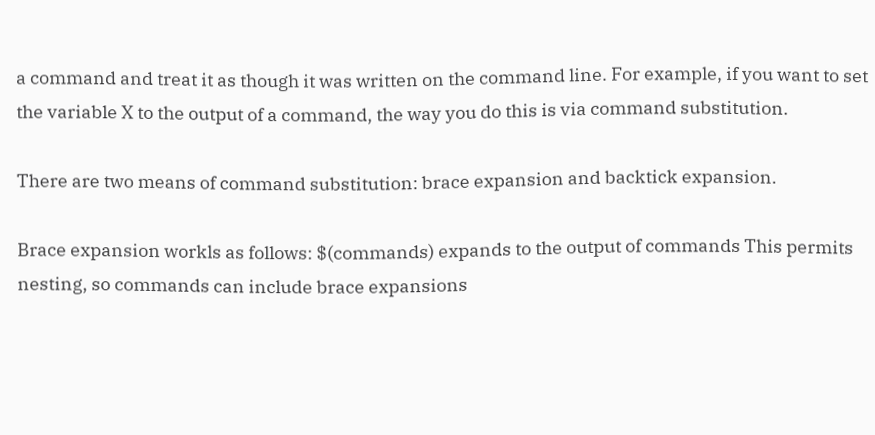a command and treat it as though it was written on the command line. For example, if you want to set the variable X to the output of a command, the way you do this is via command substitution.

There are two means of command substitution: brace expansion and backtick expansion.

Brace expansion workls as follows: $(commands) expands to the output of commands This permits nesting, so commands can include brace expansions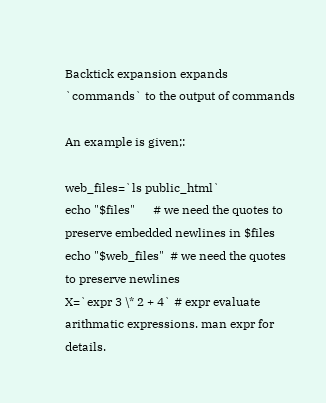Backtick expansion expands `commands` to the output of commands

An example is given;:

web_files=`ls public_html`
echo "$files"      # we need the quotes to preserve embedded newlines in $files
echo "$web_files"  # we need the quotes to preserve newlines
X=`expr 3 \* 2 + 4` # expr evaluate arithmatic expressions. man expr for details.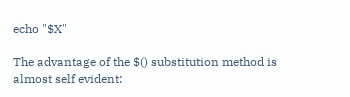echo "$X"

The advantage of the $() substitution method is almost self evident: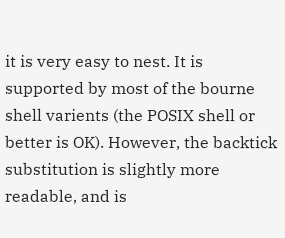it is very easy to nest. It is supported by most of the bourne shell varients (the POSIX shell or better is OK). However, the backtick substitution is slightly more readable, and is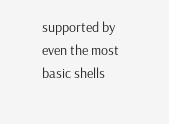supported by even the most basic shells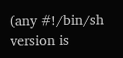(any #!/bin/sh version is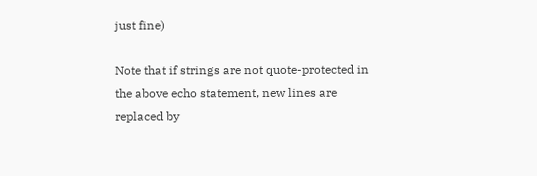just fine)

Note that if strings are not quote-protected in the above echo statement, new lines are replaced by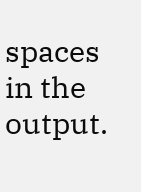spaces in the output.